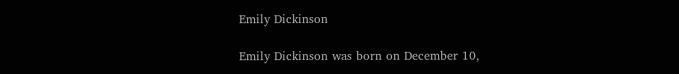Emily Dickinson

Emily Dickinson was born on December 10,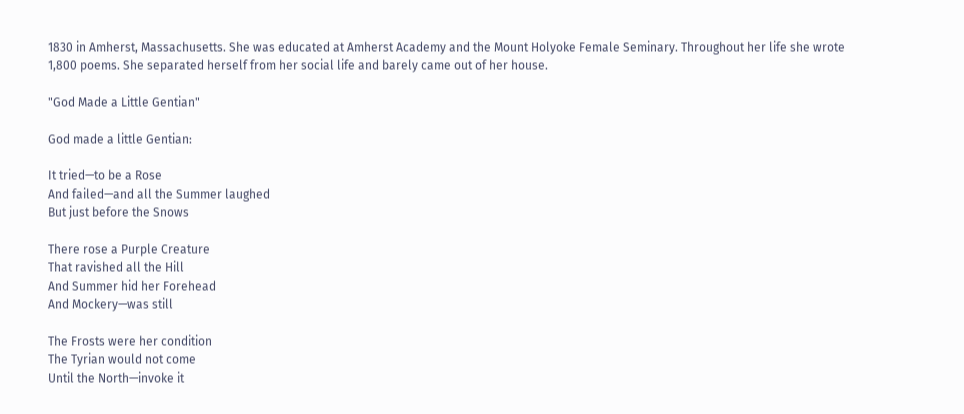1830 in Amherst, Massachusetts. She was educated at Amherst Academy and the Mount Holyoke Female Seminary. Throughout her life she wrote 1,800 poems. She separated herself from her social life and barely came out of her house.

"God Made a Little Gentian"

God made a little Gentian:

It tried—to be a Rose
And failed—and all the Summer laughed
But just before the Snows

There rose a Purple Creature
That ravished all the Hill
And Summer hid her Forehead
And Mockery—was still

The Frosts were her condition
The Tyrian would not come
Until the North—invoke it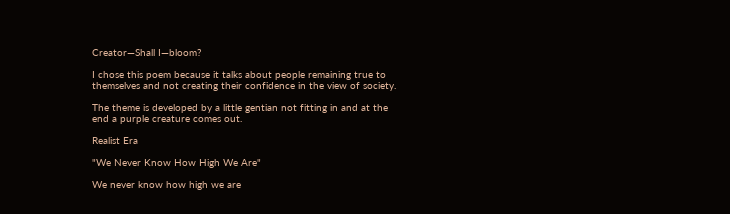Creator—Shall I—bloom?

I chose this poem because it talks about people remaining true to themselves and not creating their confidence in the view of society.

The theme is developed by a little gentian not fitting in and at the end a purple creature comes out.

Realist Era

"We Never Know How High We Are"

We never know how high we are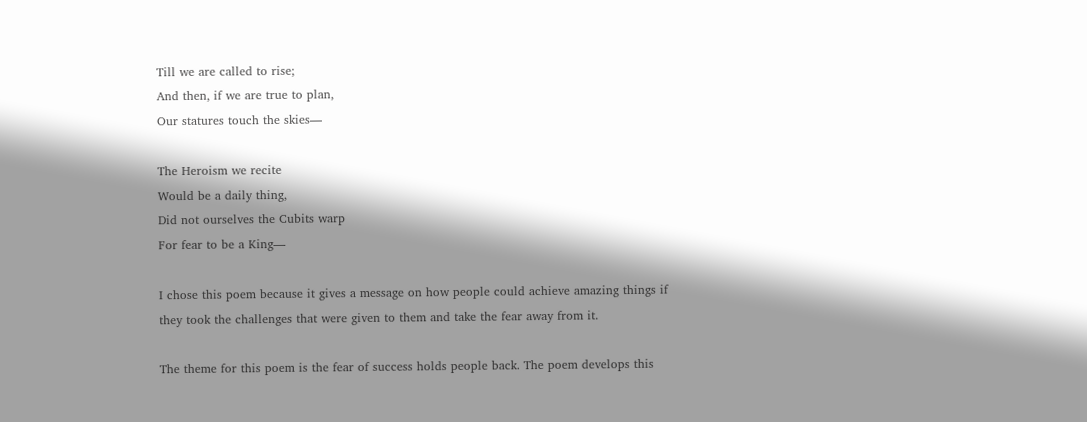Till we are called to rise;
And then, if we are true to plan,
Our statures touch the skies—

The Heroism we recite
Would be a daily thing,
Did not ourselves the Cubits warp
For fear to be a King—

I chose this poem because it gives a message on how people could achieve amazing things if they took the challenges that were given to them and take the fear away from it.

The theme for this poem is the fear of success holds people back. The poem develops this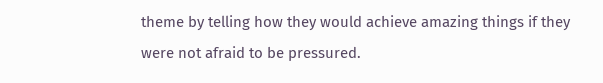theme by telling how they would achieve amazing things if they were not afraid to be pressured.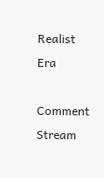Realist Era

Comment Stream